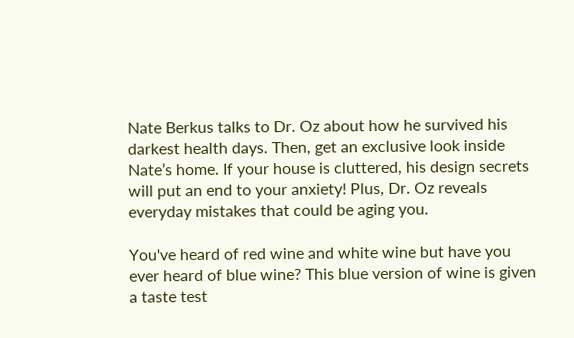Nate Berkus talks to Dr. Oz about how he survived his darkest health days. Then, get an exclusive look inside Nate’s home. If your house is cluttered, his design secrets will put an end to your anxiety! Plus, Dr. Oz reveals everyday mistakes that could be aging you.

You've heard of red wine and white wine but have you ever heard of blue wine? This blue version of wine is given a taste test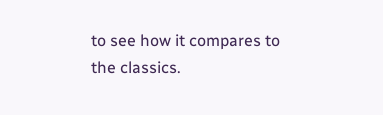to see how it compares to the classics.